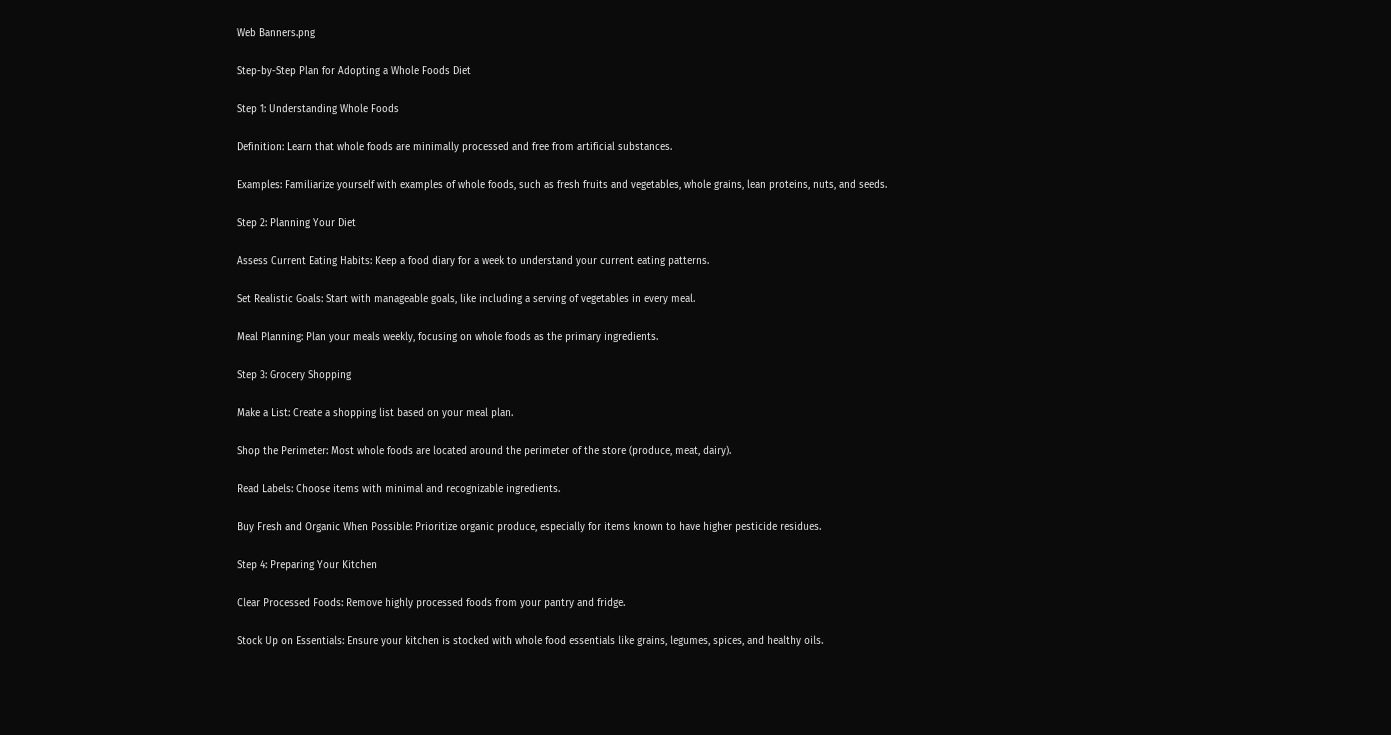Web Banners.png

Step-by-Step Plan for Adopting a Whole Foods Diet

Step 1: Understanding Whole Foods

Definition: Learn that whole foods are minimally processed and free from artificial substances.

Examples: Familiarize yourself with examples of whole foods, such as fresh fruits and vegetables, whole grains, lean proteins, nuts, and seeds.

Step 2: Planning Your Diet

Assess Current Eating Habits: Keep a food diary for a week to understand your current eating patterns.

Set Realistic Goals: Start with manageable goals, like including a serving of vegetables in every meal.

Meal Planning: Plan your meals weekly, focusing on whole foods as the primary ingredients.

Step 3: Grocery Shopping

Make a List: Create a shopping list based on your meal plan.

Shop the Perimeter: Most whole foods are located around the perimeter of the store (produce, meat, dairy).

Read Labels: Choose items with minimal and recognizable ingredients.

Buy Fresh and Organic When Possible: Prioritize organic produce, especially for items known to have higher pesticide residues.

Step 4: Preparing Your Kitchen

Clear Processed Foods: Remove highly processed foods from your pantry and fridge.

Stock Up on Essentials: Ensure your kitchen is stocked with whole food essentials like grains, legumes, spices, and healthy oils.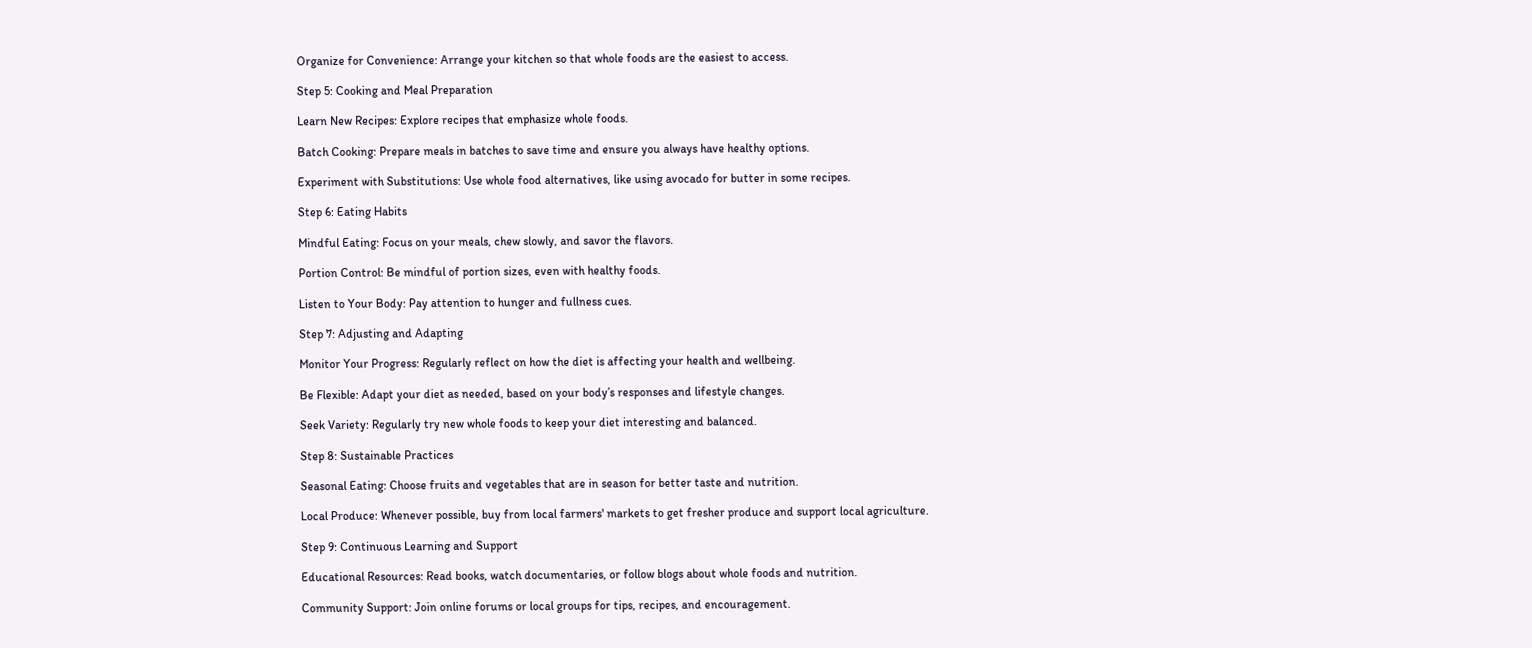Organize for Convenience: Arrange your kitchen so that whole foods are the easiest to access.

Step 5: Cooking and Meal Preparation

Learn New Recipes: Explore recipes that emphasize whole foods.

Batch Cooking: Prepare meals in batches to save time and ensure you always have healthy options.

Experiment with Substitutions: Use whole food alternatives, like using avocado for butter in some recipes.

Step 6: Eating Habits

Mindful Eating: Focus on your meals, chew slowly, and savor the flavors.

Portion Control: Be mindful of portion sizes, even with healthy foods.

Listen to Your Body: Pay attention to hunger and fullness cues.

Step 7: Adjusting and Adapting

Monitor Your Progress: Regularly reflect on how the diet is affecting your health and wellbeing.

Be Flexible: Adapt your diet as needed, based on your body’s responses and lifestyle changes.

Seek Variety: Regularly try new whole foods to keep your diet interesting and balanced.

Step 8: Sustainable Practices

Seasonal Eating: Choose fruits and vegetables that are in season for better taste and nutrition.

Local Produce: Whenever possible, buy from local farmers' markets to get fresher produce and support local agriculture.

Step 9: Continuous Learning and Support

Educational Resources: Read books, watch documentaries, or follow blogs about whole foods and nutrition.

Community Support: Join online forums or local groups for tips, recipes, and encouragement.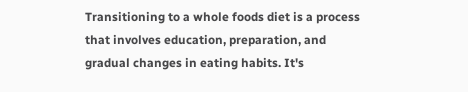Transitioning to a whole foods diet is a process that involves education, preparation, and gradual changes in eating habits. It's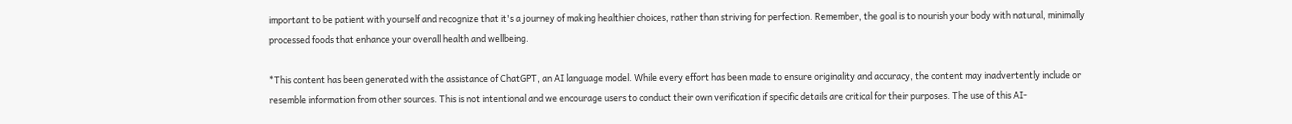important to be patient with yourself and recognize that it's a journey of making healthier choices, rather than striving for perfection. Remember, the goal is to nourish your body with natural, minimally processed foods that enhance your overall health and wellbeing.

*This content has been generated with the assistance of ChatGPT, an AI language model. While every effort has been made to ensure originality and accuracy, the content may inadvertently include or resemble information from other sources. This is not intentional and we encourage users to conduct their own verification if specific details are critical for their purposes. The use of this AI-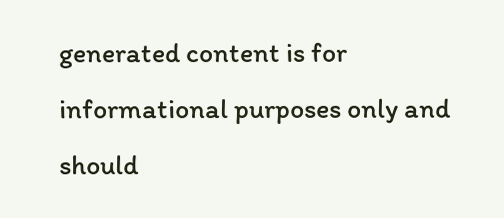generated content is for informational purposes only and should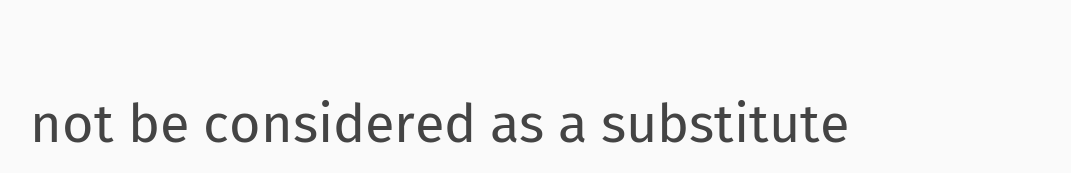not be considered as a substitute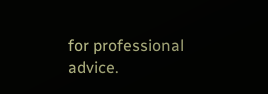for professional advice.